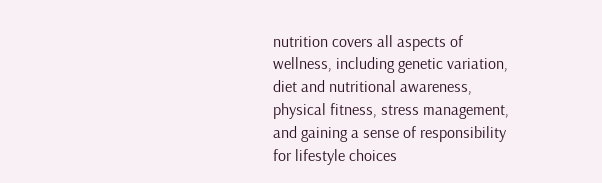nutrition covers all aspects of wellness, including genetic variation, diet and nutritional awareness, physical fitness, stress management, and gaining a sense of responsibility for lifestyle choices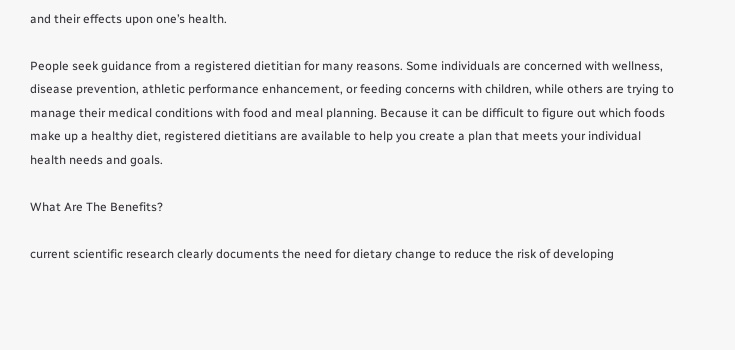and their effects upon one’s health.

People seek guidance from a registered dietitian for many reasons. Some individuals are concerned with wellness, disease prevention, athletic performance enhancement, or feeding concerns with children, while others are trying to manage their medical conditions with food and meal planning. Because it can be difficult to figure out which foods make up a healthy diet, registered dietitians are available to help you create a plan that meets your individual health needs and goals.

What Are The Benefits?

current scientific research clearly documents the need for dietary change to reduce the risk of developing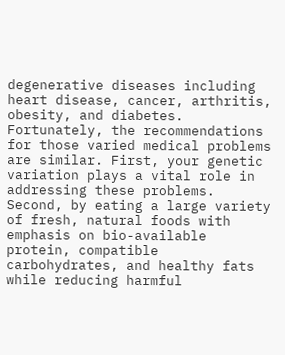degenerative diseases including heart disease, cancer, arthritis, obesity, and diabetes. Fortunately, the recommendations for those varied medical problems are similar. First, your genetic variation plays a vital role in addressing these problems. Second, by eating a large variety of fresh, natural foods with emphasis on bio-available protein, compatible carbohydrates, and healthy fats while reducing harmful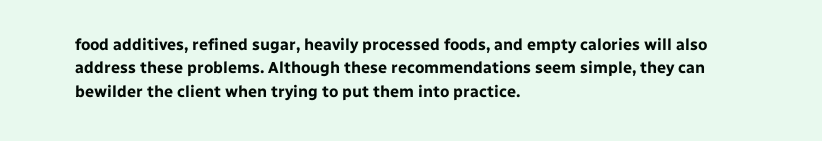food additives, refined sugar, heavily processed foods, and empty calories will also address these problems. Although these recommendations seem simple, they can bewilder the client when trying to put them into practice.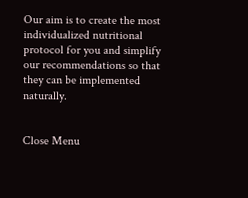Our aim is to create the most individualized nutritional protocol for you and simplify our recommendations so that they can be implemented naturally.


Close Menu